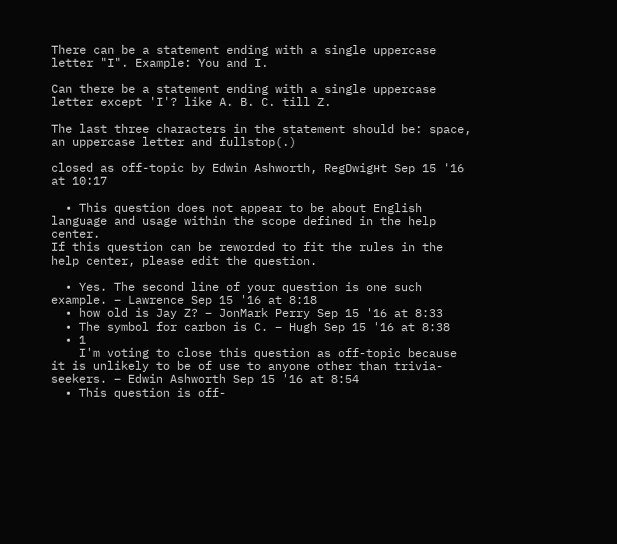There can be a statement ending with a single uppercase letter "I". Example: You and I.

Can there be a statement ending with a single uppercase letter except 'I'? like A. B. C. till Z.

The last three characters in the statement should be: space, an uppercase letter and fullstop(.)

closed as off-topic by Edwin Ashworth, RegDwigнt Sep 15 '16 at 10:17

  • This question does not appear to be about English language and usage within the scope defined in the help center.
If this question can be reworded to fit the rules in the help center, please edit the question.

  • Yes. The second line of your question is one such example. – Lawrence Sep 15 '16 at 8:18
  • how old is Jay Z? – JonMark Perry Sep 15 '16 at 8:33
  • The symbol for carbon is C. – Hugh Sep 15 '16 at 8:38
  • 1
    I'm voting to close this question as off-topic because it is unlikely to be of use to anyone other than trivia-seekers. – Edwin Ashworth Sep 15 '16 at 8:54
  • This question is off-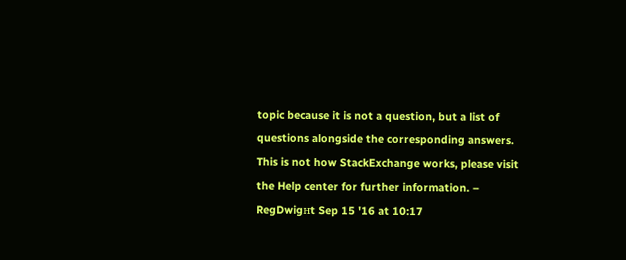topic because it is not a question, but a list of questions alongside the corresponding answers. This is not how StackExchange works, please visit the Help center for further information. – RegDwigнt Sep 15 '16 at 10:17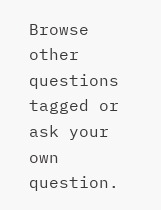Browse other questions tagged or ask your own question.